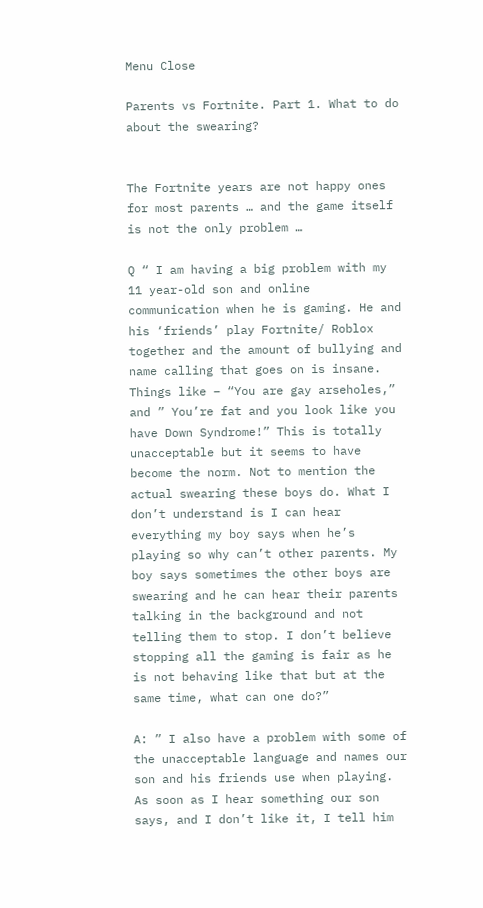Menu Close

Parents vs Fortnite. Part 1. What to do about the swearing?


The Fortnite years are not happy ones for most parents … and the game itself is not the only problem …

Q “ I am having a big problem with my 11 year-old son and online communication when he is gaming. He and his ‘friends’ play Fortnite/ Roblox together and the amount of bullying and name calling that goes on is insane. Things like – “You are gay arseholes,” and ” You’re fat and you look like you have Down Syndrome!” This is totally unacceptable but it seems to have become the norm. Not to mention the actual swearing these boys do. What I don’t understand is I can hear everything my boy says when he’s playing so why can’t other parents. My boy says sometimes the other boys are swearing and he can hear their parents talking in the background and not telling them to stop. I don’t believe stopping all the gaming is fair as he is not behaving like that but at the same time, what can one do?”

A: ” I also have a problem with some of the unacceptable language and names our son and his friends use when playing. As soon as I hear something our son says, and I don’t like it, I tell him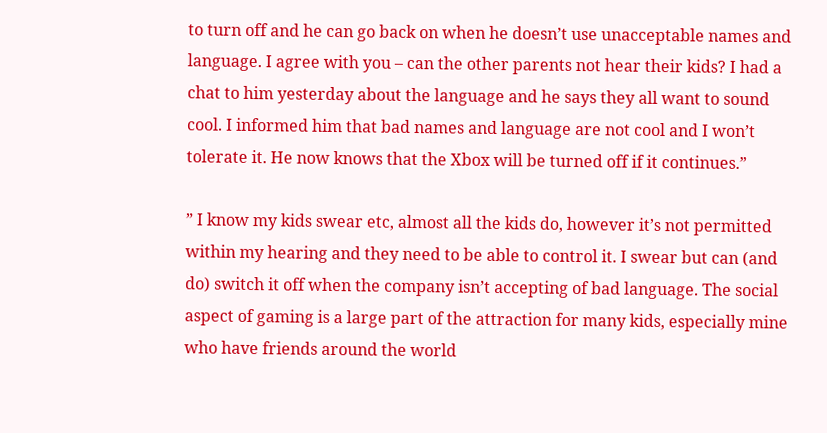to turn off and he can go back on when he doesn’t use unacceptable names and language. I agree with you – can the other parents not hear their kids? I had a chat to him yesterday about the language and he says they all want to sound cool. I informed him that bad names and language are not cool and I won’t tolerate it. He now knows that the Xbox will be turned off if it continues.”

” I know my kids swear etc, almost all the kids do, however it’s not permitted within my hearing and they need to be able to control it. I swear but can (and do) switch it off when the company isn’t accepting of bad language. The social aspect of gaming is a large part of the attraction for many kids, especially mine who have friends around the world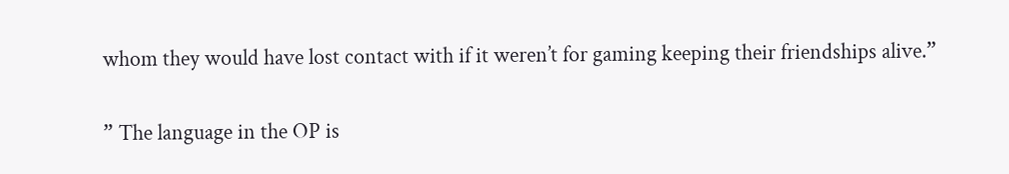whom they would have lost contact with if it weren’t for gaming keeping their friendships alive.”

” The language in the OP is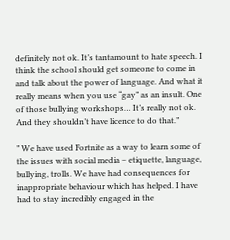definitely not ok. It’s tantamount to hate speech. I think the school should get someone to come in and talk about the power of language. And what it really means when you use “gay” as an insult. One of those bullying workshops… It’s really not ok. And they shouldn’t have licence to do that.”

” We have used Fortnite as a way to learn some of the issues with social media – etiquette, language, bullying, trolls. We have had consequences for inappropriate behaviour which has helped. I have had to stay incredibly engaged in the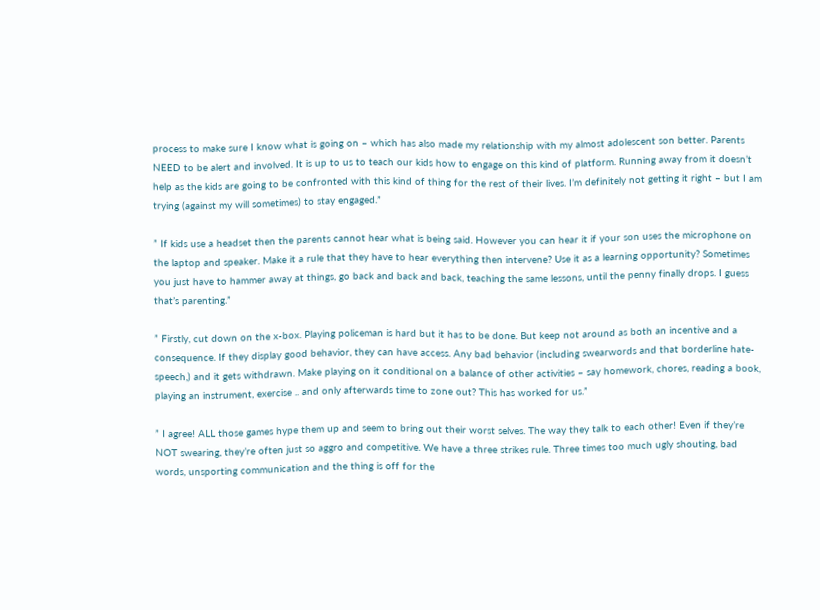process to make sure I know what is going on – which has also made my relationship with my almost adolescent son better. Parents NEED to be alert and involved. It is up to us to teach our kids how to engage on this kind of platform. Running away from it doesn’t help as the kids are going to be confronted with this kind of thing for the rest of their lives. I’m definitely not getting it right – but I am trying (against my will sometimes) to stay engaged.”

” If kids use a headset then the parents cannot hear what is being said. However you can hear it if your son uses the microphone on the laptop and speaker. Make it a rule that they have to hear everything then intervene? Use it as a learning opportunity? Sometimes you just have to hammer away at things, go back and back and back, teaching the same lessons, until the penny finally drops. I guess that’s parenting.”

” Firstly, cut down on the x-box. Playing policeman is hard but it has to be done. But keep not around as both an incentive and a consequence. If they display good behavior, they can have access. Any bad behavior (including swearwords and that borderline hate-speech,) and it gets withdrawn. Make playing on it conditional on a balance of other activities – say homework, chores, reading a book, playing an instrument, exercise .. and only afterwards time to zone out? This has worked for us.”

” I agree! ALL those games hype them up and seem to bring out their worst selves. The way they talk to each other! Even if they’re NOT swearing, they’re often just so aggro and competitive. We have a three strikes rule. Three times too much ugly shouting, bad words, unsporting communication and the thing is off for the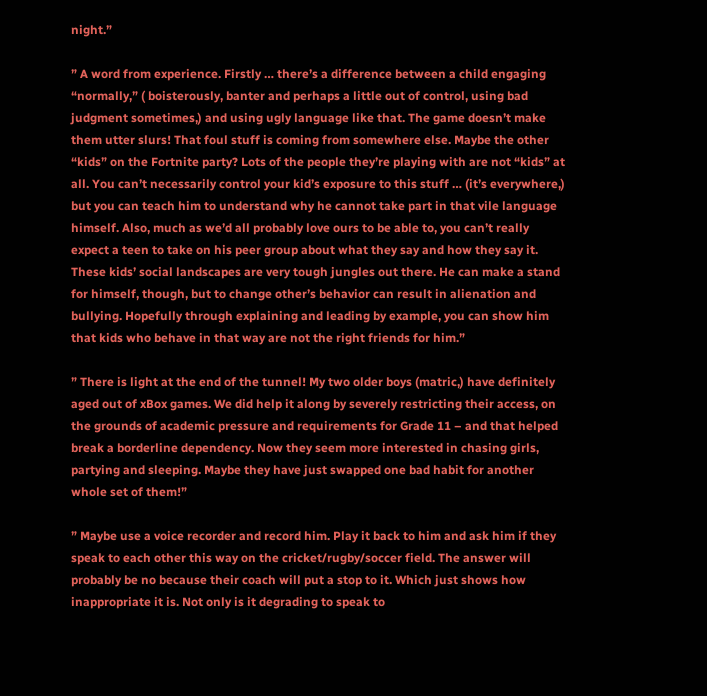night.”

” A word from experience. Firstly … there’s a difference between a child engaging “normally,” ( boisterously, banter and perhaps a little out of control, using bad judgment sometimes,) and using ugly language like that. The game doesn’t make them utter slurs! That foul stuff is coming from somewhere else. Maybe the other “kids” on the Fortnite party? Lots of the people they’re playing with are not “kids” at all. You can’t necessarily control your kid’s exposure to this stuff … (it’s everywhere,) but you can teach him to understand why he cannot take part in that vile language himself. Also, much as we’d all probably love ours to be able to, you can’t really expect a teen to take on his peer group about what they say and how they say it. These kids’ social landscapes are very tough jungles out there. He can make a stand for himself, though, but to change other’s behavior can result in alienation and bullying. Hopefully through explaining and leading by example, you can show him that kids who behave in that way are not the right friends for him.”

” There is light at the end of the tunnel! My two older boys (matric,) have definitely aged out of xBox games. We did help it along by severely restricting their access, on the grounds of academic pressure and requirements for Grade 11 – and that helped break a borderline dependency. Now they seem more interested in chasing girls, partying and sleeping. Maybe they have just swapped one bad habit for another whole set of them!”

” Maybe use a voice recorder and record him. Play it back to him and ask him if they speak to each other this way on the cricket/rugby/soccer field. The answer will probably be no because their coach will put a stop to it. Which just shows how inappropriate it is. Not only is it degrading to speak to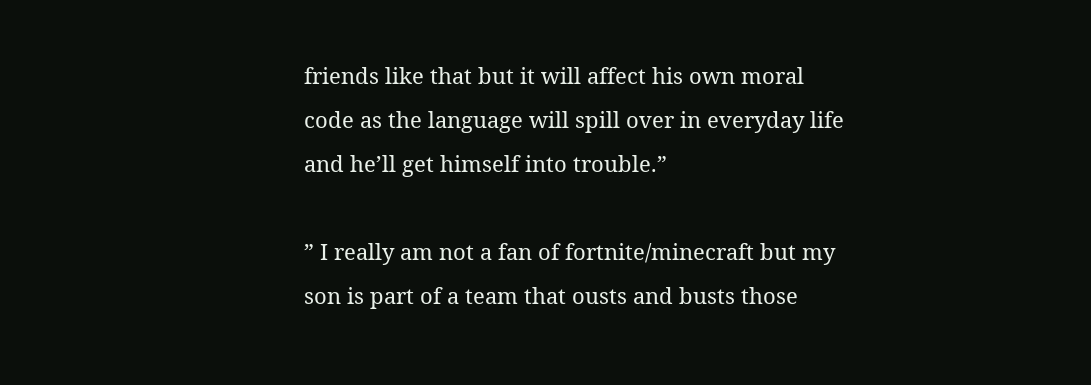friends like that but it will affect his own moral code as the language will spill over in everyday life and he’ll get himself into trouble.”

” I really am not a fan of fortnite/minecraft but my son is part of a team that ousts and busts those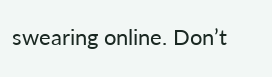swearing online. Don’t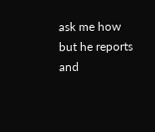ask me how but he reports and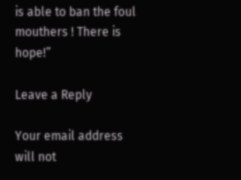is able to ban the foul mouthers ! There is hope!”

Leave a Reply

Your email address will not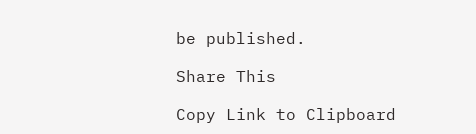be published.

Share This

Copy Link to Clipboard